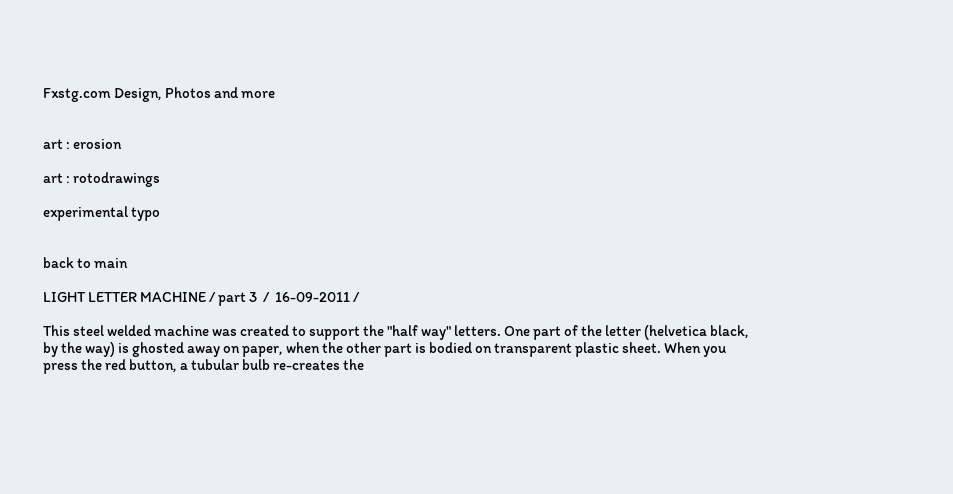Fxstg.com Design, Photos and more


art : erosion

art : rotodrawings

experimental typo


back to main

LIGHT LETTER MACHINE / part 3  /  16-09-2011 /

This steel welded machine was created to support the "half way" letters. One part of the letter (helvetica black, by the way) is ghosted away on paper, when the other part is bodied on transparent plastic sheet. When you press the red button, a tubular bulb re-creates the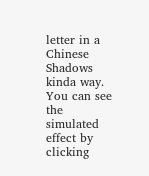letter in a Chinese Shadows kinda way.
You can see the simulated effect by clicking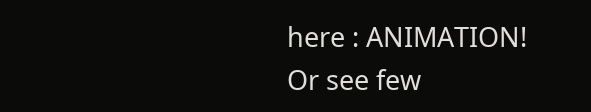here : ANIMATION!
Or see few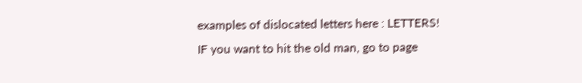examples of dislocated letters here : LETTERS!
IF you want to hit the old man, go to page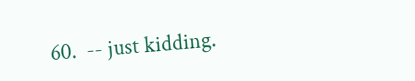60.  -- just kidding.